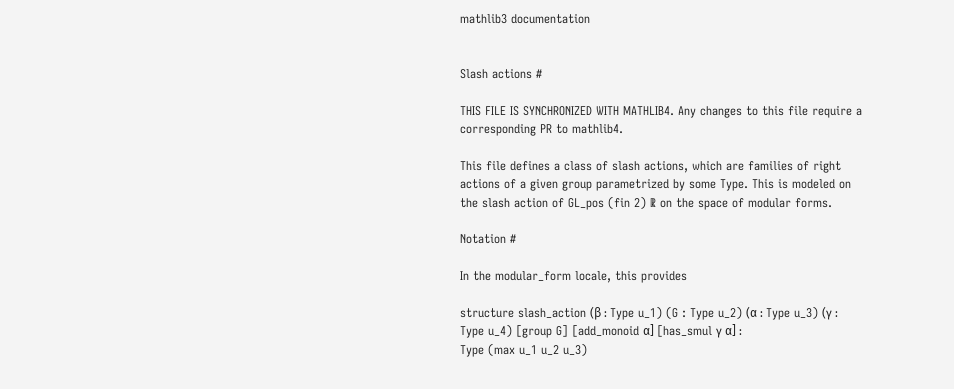mathlib3 documentation


Slash actions #

THIS FILE IS SYNCHRONIZED WITH MATHLIB4. Any changes to this file require a corresponding PR to mathlib4.

This file defines a class of slash actions, which are families of right actions of a given group parametrized by some Type. This is modeled on the slash action of GL_pos (fin 2) ℝ on the space of modular forms.

Notation #

In the modular_form locale, this provides

structure slash_action (β : Type u_1) (G : Type u_2) (α : Type u_3) (γ : Type u_4) [group G] [add_monoid α] [has_smul γ α] :
Type (max u_1 u_2 u_3)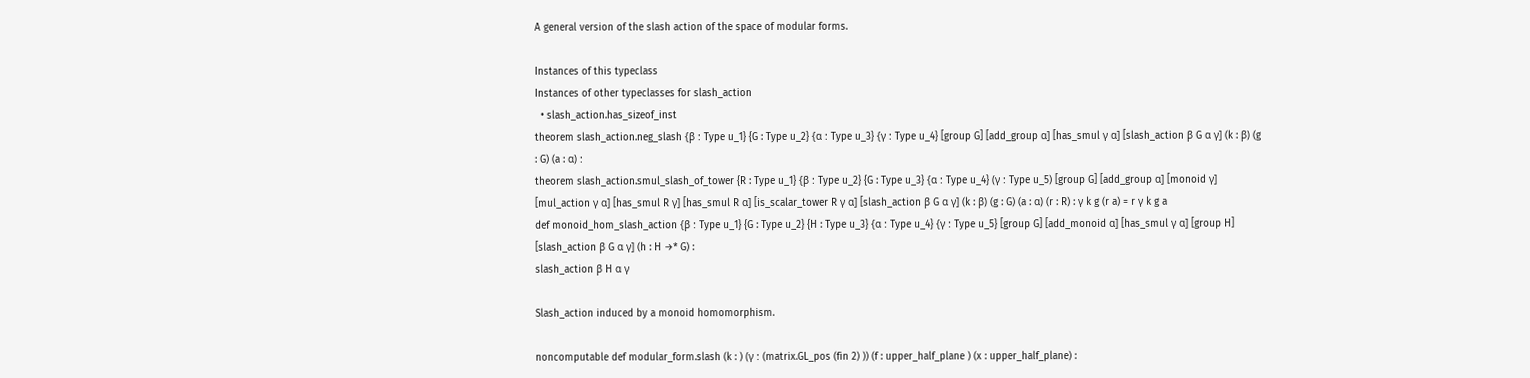A general version of the slash action of the space of modular forms.

Instances of this typeclass
Instances of other typeclasses for slash_action
  • slash_action.has_sizeof_inst
theorem slash_action.neg_slash {β : Type u_1} {G : Type u_2} {α : Type u_3} {γ : Type u_4} [group G] [add_group α] [has_smul γ α] [slash_action β G α γ] (k : β) (g : G) (a : α) :
theorem slash_action.smul_slash_of_tower {R : Type u_1} {β : Type u_2} {G : Type u_3} {α : Type u_4} (γ : Type u_5) [group G] [add_group α] [monoid γ] [mul_action γ α] [has_smul R γ] [has_smul R α] [is_scalar_tower R γ α] [slash_action β G α γ] (k : β) (g : G) (a : α) (r : R) : γ k g (r a) = r γ k g a
def monoid_hom_slash_action {β : Type u_1} {G : Type u_2} {H : Type u_3} {α : Type u_4} {γ : Type u_5} [group G] [add_monoid α] [has_smul γ α] [group H] [slash_action β G α γ] (h : H →* G) :
slash_action β H α γ

Slash_action induced by a monoid homomorphism.

noncomputable def modular_form.slash (k : ) (γ : (matrix.GL_pos (fin 2) )) (f : upper_half_plane ) (x : upper_half_plane) :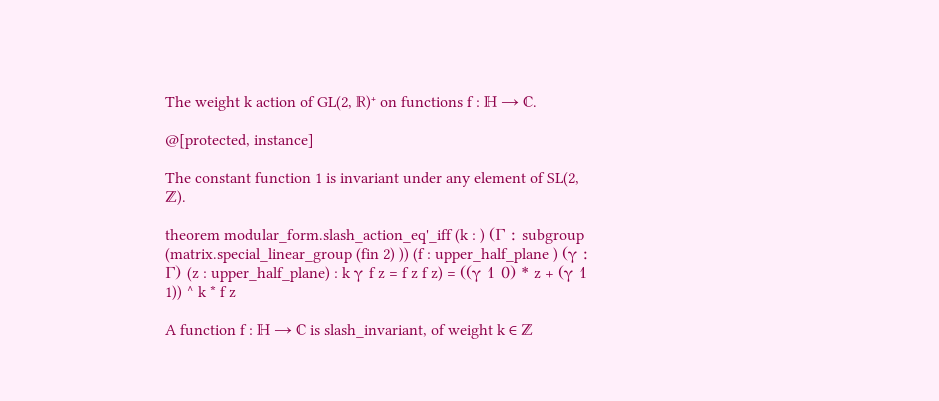The weight k action of GL(2, ℝ)⁺ on functions f : ℍ → ℂ.

@[protected, instance]

The constant function 1 is invariant under any element of SL(2, ℤ).

theorem modular_form.slash_action_eq'_iff (k : ) (Γ : subgroup (matrix.special_linear_group (fin 2) )) (f : upper_half_plane ) (γ : Γ) (z : upper_half_plane) : k γ f z = f z f z) = ((γ 1 0) * z + (γ 1 1)) ^ k * f z

A function f : ℍ → ℂ is slash_invariant, of weight k ∈ ℤ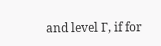and level Γ, if for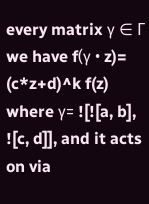every matrix γ ∈ Γ we have f(γ • z)= (c*z+d)^k f(z) where γ= ![![a, b], ![c, d]], and it acts on via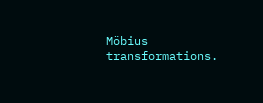Möbius transformations.